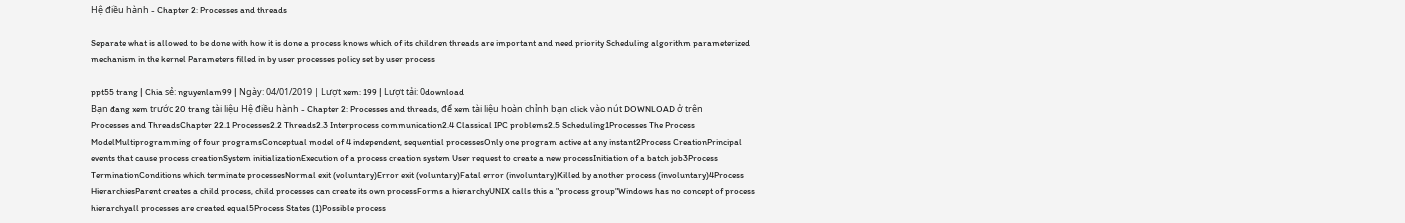Hệ điều hành - Chapter 2: Processes and threads

Separate what is allowed to be done with how it is done a process knows which of its children threads are important and need priority Scheduling algorithm parameterized mechanism in the kernel Parameters filled in by user processes policy set by user process

ppt55 trang | Chia sẻ: nguyenlam99 | Ngày: 04/01/2019 | Lượt xem: 199 | Lượt tải: 0download
Bạn đang xem trước 20 trang tài liệu Hệ điều hành - Chapter 2: Processes and threads, để xem tài liệu hoàn chỉnh bạn click vào nút DOWNLOAD ở trên
Processes and ThreadsChapter 22.1 Processes2.2 Threads2.3 Interprocess communication2.4 Classical IPC problems2.5 Scheduling1Processes The Process ModelMultiprogramming of four programsConceptual model of 4 independent, sequential processesOnly one program active at any instant2Process CreationPrincipal events that cause process creationSystem initializationExecution of a process creation system User request to create a new processInitiation of a batch job3Process TerminationConditions which terminate processesNormal exit (voluntary)Error exit (voluntary)Fatal error (involuntary)Killed by another process (involuntary)4Process HierarchiesParent creates a child process, child processes can create its own processForms a hierarchyUNIX calls this a "process group"Windows has no concept of process hierarchyall processes are created equal5Process States (1)Possible process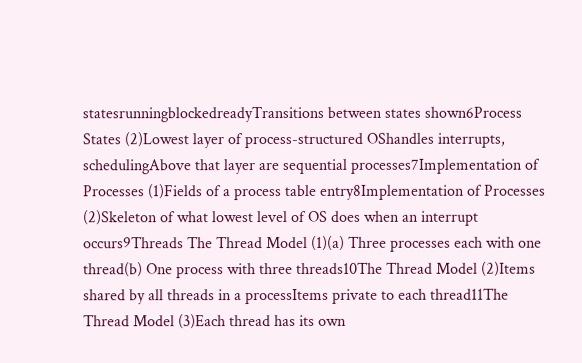statesrunningblockedreadyTransitions between states shown6Process States (2)Lowest layer of process-structured OShandles interrupts, schedulingAbove that layer are sequential processes7Implementation of Processes (1)Fields of a process table entry8Implementation of Processes (2)Skeleton of what lowest level of OS does when an interrupt occurs9Threads The Thread Model (1)(a) Three processes each with one thread(b) One process with three threads10The Thread Model (2)Items shared by all threads in a processItems private to each thread11The Thread Model (3)Each thread has its own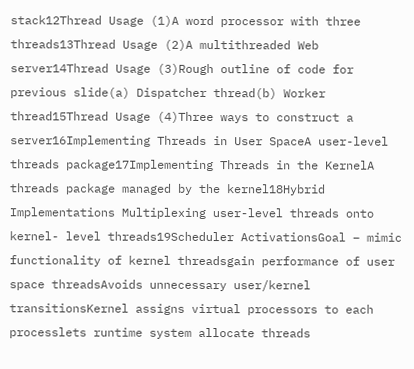stack12Thread Usage (1)A word processor with three threads13Thread Usage (2)A multithreaded Web server14Thread Usage (3)Rough outline of code for previous slide(a) Dispatcher thread(b) Worker thread15Thread Usage (4)Three ways to construct a server16Implementing Threads in User SpaceA user-level threads package17Implementing Threads in the KernelA threads package managed by the kernel18Hybrid Implementations Multiplexing user-level threads onto kernel- level threads19Scheduler ActivationsGoal – mimic functionality of kernel threadsgain performance of user space threadsAvoids unnecessary user/kernel transitionsKernel assigns virtual processors to each processlets runtime system allocate threads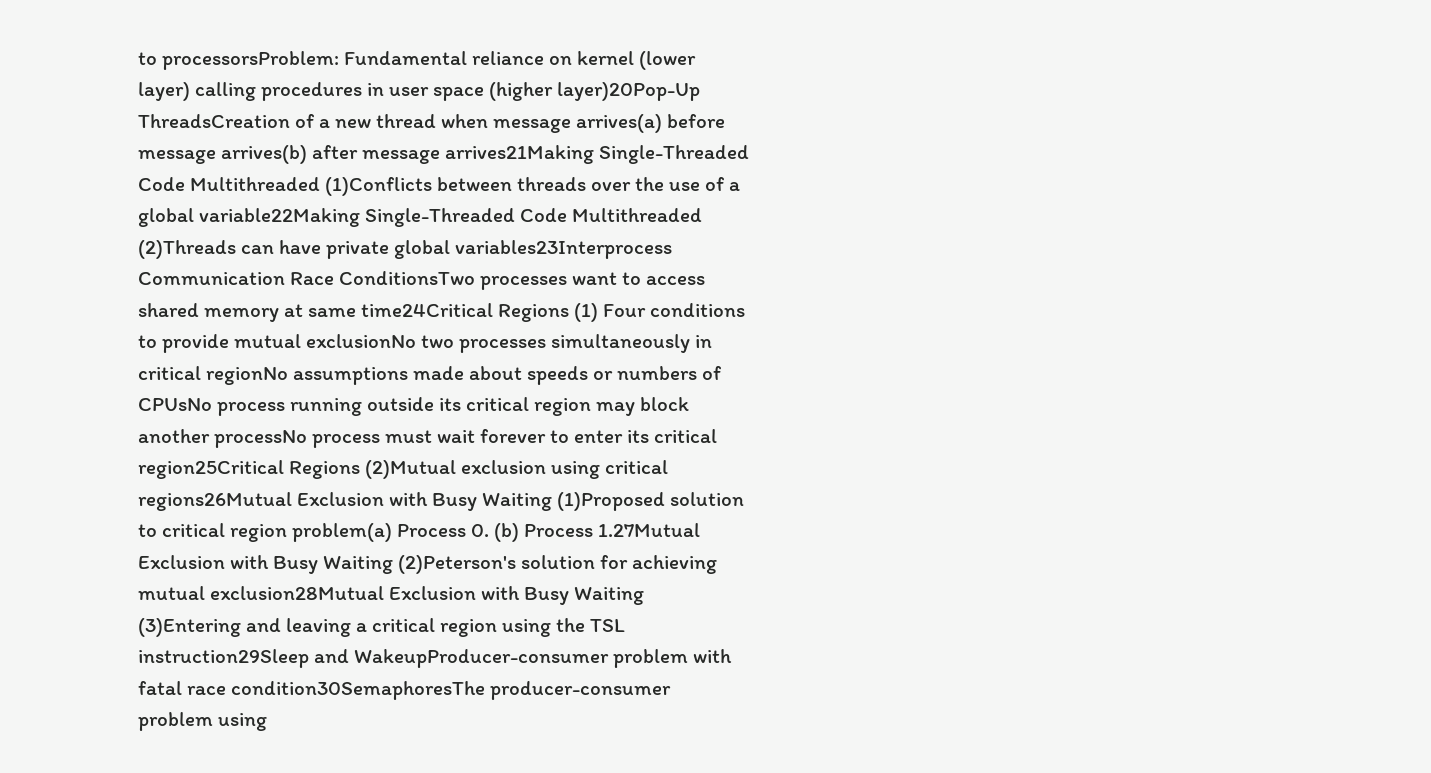to processorsProblem: Fundamental reliance on kernel (lower layer) calling procedures in user space (higher layer)20Pop-Up ThreadsCreation of a new thread when message arrives(a) before message arrives(b) after message arrives21Making Single-Threaded Code Multithreaded (1)Conflicts between threads over the use of a global variable22Making Single-Threaded Code Multithreaded (2)Threads can have private global variables23Interprocess Communication Race ConditionsTwo processes want to access shared memory at same time24Critical Regions (1) Four conditions to provide mutual exclusionNo two processes simultaneously in critical regionNo assumptions made about speeds or numbers of CPUsNo process running outside its critical region may block another processNo process must wait forever to enter its critical region25Critical Regions (2)Mutual exclusion using critical regions26Mutual Exclusion with Busy Waiting (1)Proposed solution to critical region problem(a) Process 0. (b) Process 1.27Mutual Exclusion with Busy Waiting (2)Peterson's solution for achieving mutual exclusion28Mutual Exclusion with Busy Waiting (3)Entering and leaving a critical region using the TSL instruction29Sleep and WakeupProducer-consumer problem with fatal race condition30SemaphoresThe producer-consumer problem using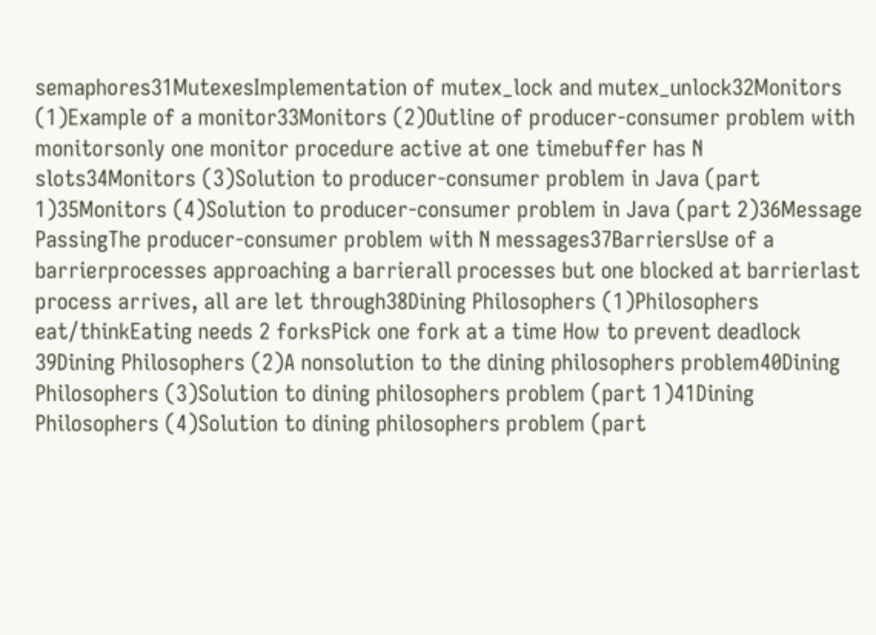semaphores31MutexesImplementation of mutex_lock and mutex_unlock32Monitors (1)Example of a monitor33Monitors (2)Outline of producer-consumer problem with monitorsonly one monitor procedure active at one timebuffer has N slots34Monitors (3)Solution to producer-consumer problem in Java (part 1)35Monitors (4)Solution to producer-consumer problem in Java (part 2)36Message PassingThe producer-consumer problem with N messages37BarriersUse of a barrierprocesses approaching a barrierall processes but one blocked at barrierlast process arrives, all are let through38Dining Philosophers (1)Philosophers eat/thinkEating needs 2 forksPick one fork at a time How to prevent deadlock 39Dining Philosophers (2)A nonsolution to the dining philosophers problem40Dining Philosophers (3)Solution to dining philosophers problem (part 1)41Dining Philosophers (4)Solution to dining philosophers problem (part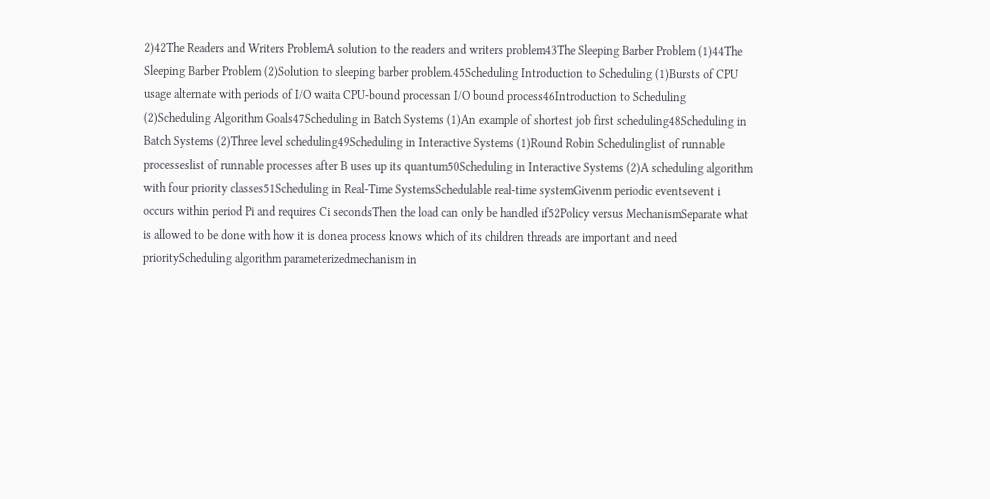2)42The Readers and Writers ProblemA solution to the readers and writers problem43The Sleeping Barber Problem (1)44The Sleeping Barber Problem (2)Solution to sleeping barber problem.45Scheduling Introduction to Scheduling (1)Bursts of CPU usage alternate with periods of I/O waita CPU-bound processan I/O bound process46Introduction to Scheduling (2)Scheduling Algorithm Goals47Scheduling in Batch Systems (1)An example of shortest job first scheduling48Scheduling in Batch Systems (2)Three level scheduling49Scheduling in Interactive Systems (1)Round Robin Schedulinglist of runnable processeslist of runnable processes after B uses up its quantum50Scheduling in Interactive Systems (2)A scheduling algorithm with four priority classes51Scheduling in Real-Time SystemsSchedulable real-time systemGivenm periodic eventsevent i occurs within period Pi and requires Ci secondsThen the load can only be handled if52Policy versus MechanismSeparate what is allowed to be done with how it is donea process knows which of its children threads are important and need priorityScheduling algorithm parameterizedmechanism in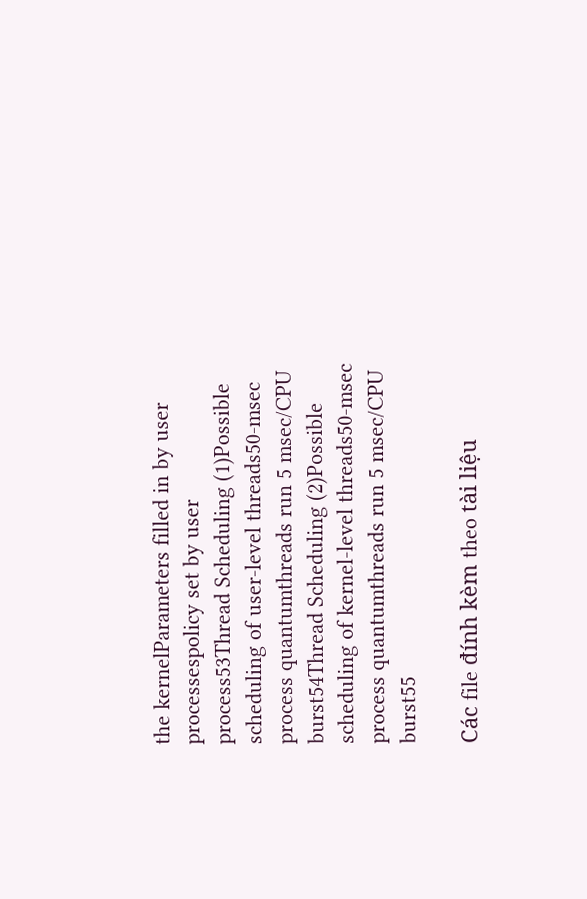the kernelParameters filled in by user processespolicy set by user process53Thread Scheduling (1)Possible scheduling of user-level threads50-msec process quantumthreads run 5 msec/CPU burst54Thread Scheduling (2)Possible scheduling of kernel-level threads50-msec process quantumthreads run 5 msec/CPU burst55

Các file đính kèm theo tài liệu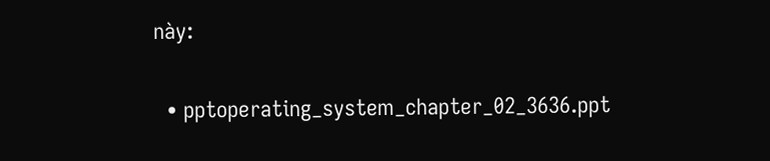này:

  • pptoperating_system_chapter_02_3636.ppt